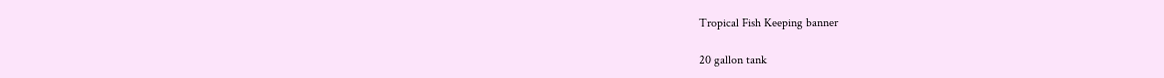Tropical Fish Keeping banner

20 gallon tank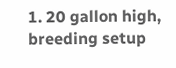1. 20 gallon high, breeding setup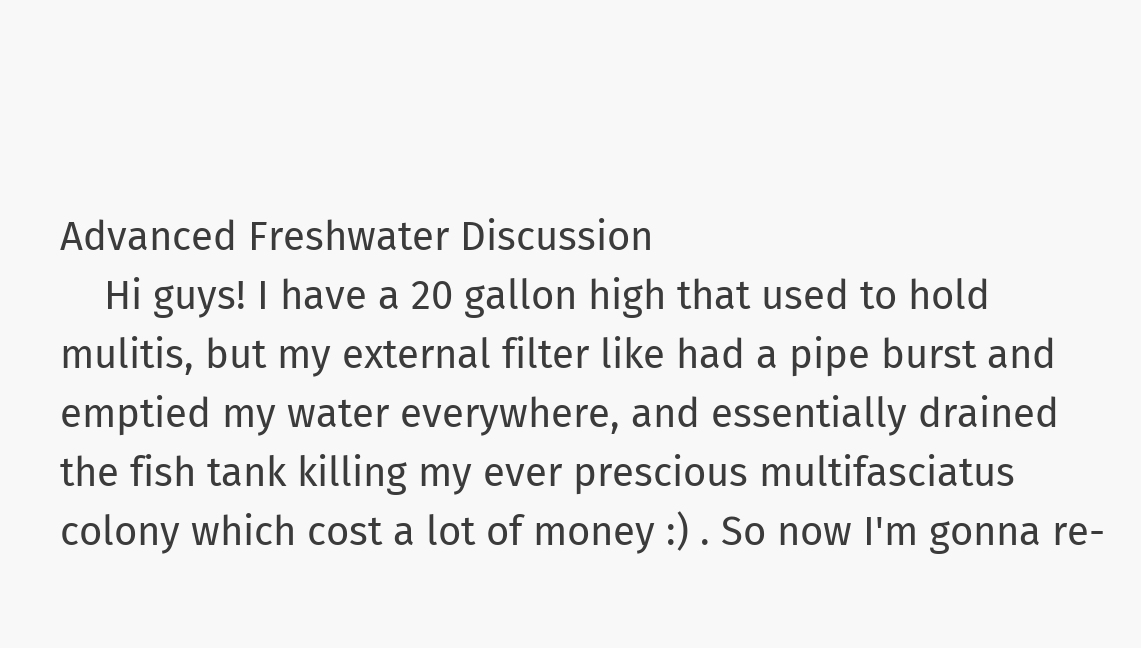Advanced Freshwater Discussion
    Hi guys! I have a 20 gallon high that used to hold mulitis, but my external filter like had a pipe burst and emptied my water everywhere, and essentially drained the fish tank killing my ever prescious multifasciatus colony which cost a lot of money :) . So now I'm gonna re-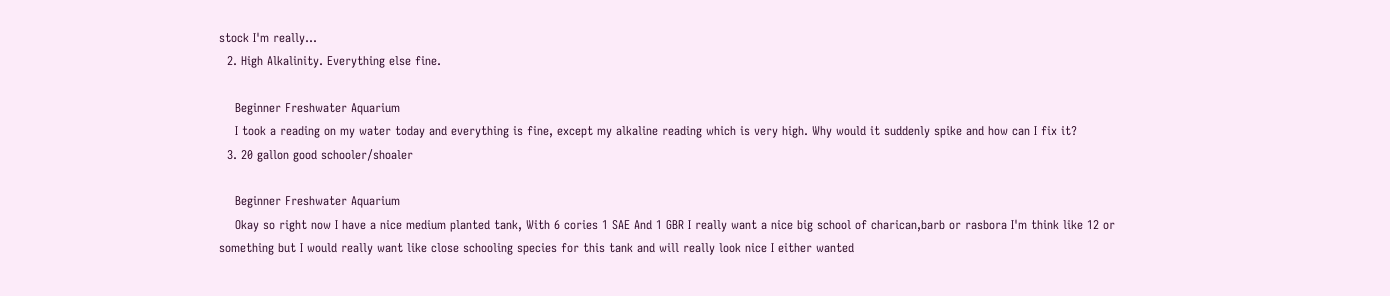stock I'm really...
  2. High Alkalinity. Everything else fine.

    Beginner Freshwater Aquarium
    I took a reading on my water today and everything is fine, except my alkaline reading which is very high. Why would it suddenly spike and how can I fix it?
  3. 20 gallon good schooler/shoaler

    Beginner Freshwater Aquarium
    Okay so right now I have a nice medium planted tank, With 6 cories 1 SAE And 1 GBR I really want a nice big school of charican,barb or rasbora I'm think like 12 or something but I would really want like close schooling species for this tank and will really look nice I either wanted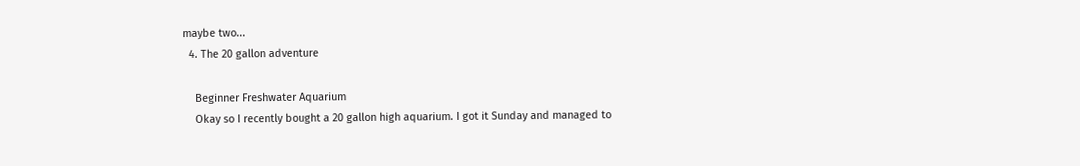maybe two...
  4. The 20 gallon adventure

    Beginner Freshwater Aquarium
    Okay so I recently bought a 20 gallon high aquarium. I got it Sunday and managed to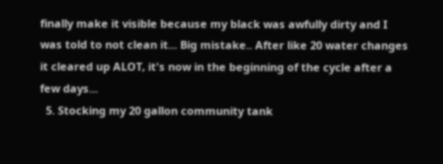finally make it visible because my black was awfully dirty and I was told to not clean it... Big mistake.. After like 20 water changes it cleared up ALOT, it's now in the beginning of the cycle after a few days...
  5. Stocking my 20 gallon community tank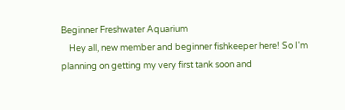Beginner Freshwater Aquarium
    Hey all, new member and beginner fishkeeper here! So I'm planning on getting my very first tank soon and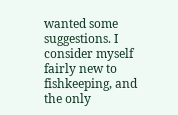wanted some suggestions. I consider myself fairly new to fishkeeping, and the only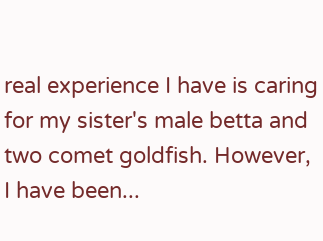real experience I have is caring for my sister's male betta and two comet goldfish. However, I have been...